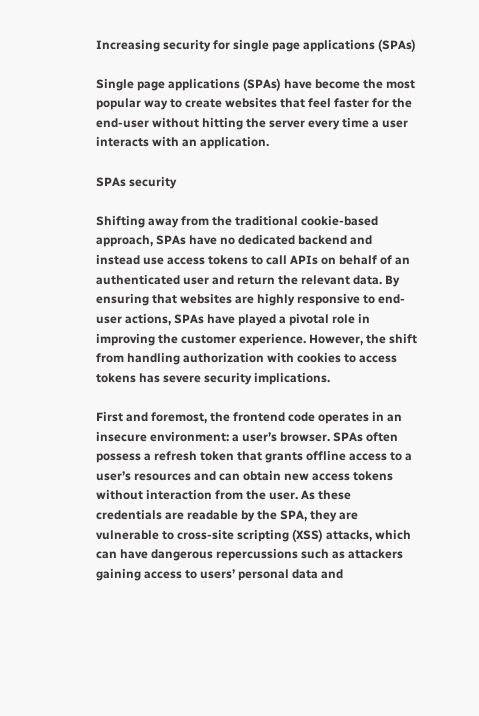Increasing security for single page applications (SPAs)

Single page applications (SPAs) have become the most popular way to create websites that feel faster for the end-user without hitting the server every time a user interacts with an application.

SPAs security

Shifting away from the traditional cookie-based approach, SPAs have no dedicated backend and instead use access tokens to call APIs on behalf of an authenticated user and return the relevant data. By ensuring that websites are highly responsive to end-user actions, SPAs have played a pivotal role in improving the customer experience. However, the shift from handling authorization with cookies to access tokens has severe security implications.

First and foremost, the frontend code operates in an insecure environment: a user’s browser. SPAs often possess a refresh token that grants offline access to a user’s resources and can obtain new access tokens without interaction from the user. As these credentials are readable by the SPA, they are vulnerable to cross-site scripting (XSS) attacks, which can have dangerous repercussions such as attackers gaining access to users’ personal data and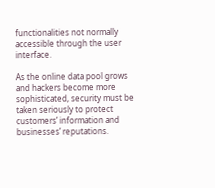functionalities not normally accessible through the user interface.

As the online data pool grows and hackers become more sophisticated, security must be taken seriously to protect customers’ information and businesses’ reputations.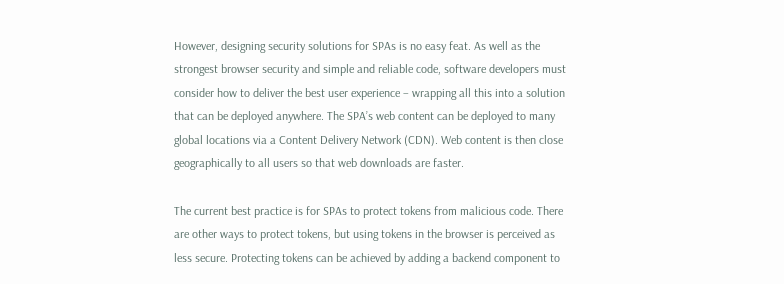However, designing security solutions for SPAs is no easy feat. As well as the strongest browser security and simple and reliable code, software developers must consider how to deliver the best user experience – wrapping all this into a solution that can be deployed anywhere. The SPA’s web content can be deployed to many global locations via a Content Delivery Network (CDN). Web content is then close geographically to all users so that web downloads are faster.

The current best practice is for SPAs to protect tokens from malicious code. There are other ways to protect tokens, but using tokens in the browser is perceived as less secure. Protecting tokens can be achieved by adding a backend component to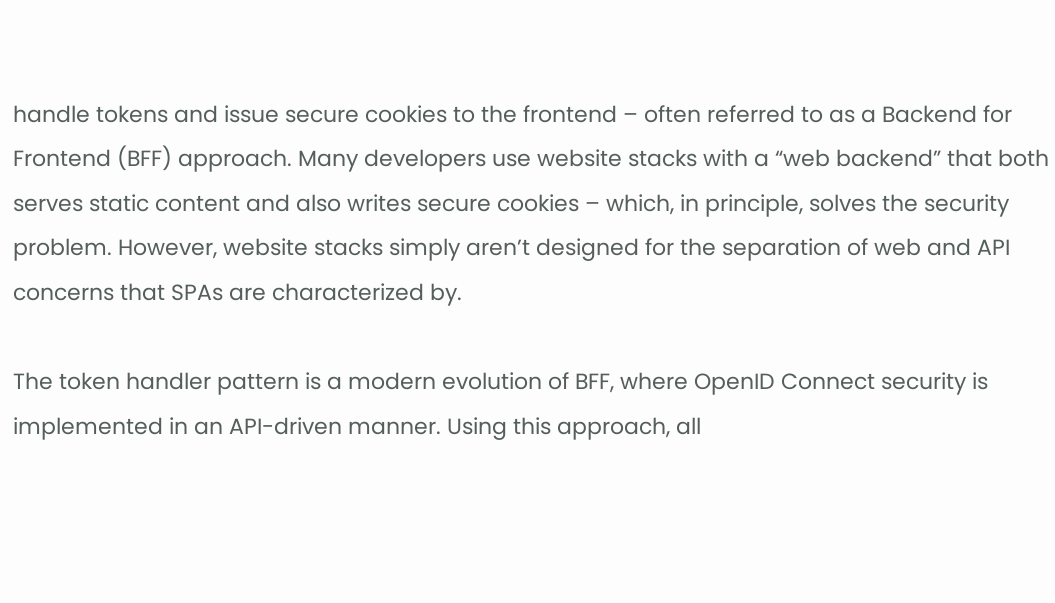handle tokens and issue secure cookies to the frontend – often referred to as a Backend for Frontend (BFF) approach. Many developers use website stacks with a “web backend” that both serves static content and also writes secure cookies – which, in principle, solves the security problem. However, website stacks simply aren’t designed for the separation of web and API concerns that SPAs are characterized by.

The token handler pattern is a modern evolution of BFF, where OpenID Connect security is implemented in an API-driven manner. Using this approach, all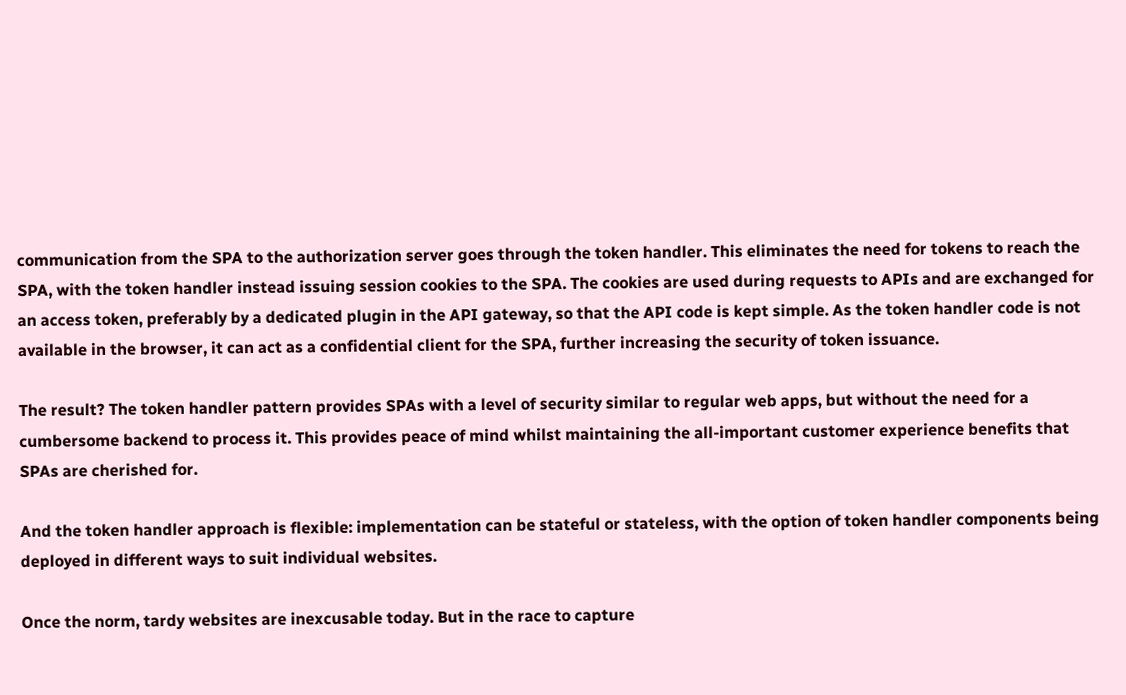communication from the SPA to the authorization server goes through the token handler. This eliminates the need for tokens to reach the SPA, with the token handler instead issuing session cookies to the SPA. The cookies are used during requests to APIs and are exchanged for an access token, preferably by a dedicated plugin in the API gateway, so that the API code is kept simple. As the token handler code is not available in the browser, it can act as a confidential client for the SPA, further increasing the security of token issuance.

The result? The token handler pattern provides SPAs with a level of security similar to regular web apps, but without the need for a cumbersome backend to process it. This provides peace of mind whilst maintaining the all-important customer experience benefits that SPAs are cherished for.

And the token handler approach is flexible: implementation can be stateful or stateless, with the option of token handler components being deployed in different ways to suit individual websites.

Once the norm, tardy websites are inexcusable today. But in the race to capture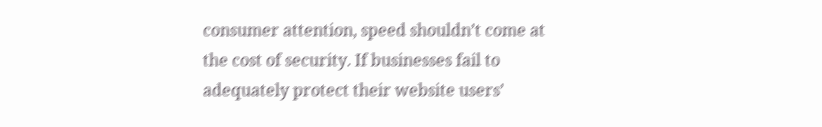consumer attention, speed shouldn’t come at the cost of security. If businesses fail to adequately protect their website users’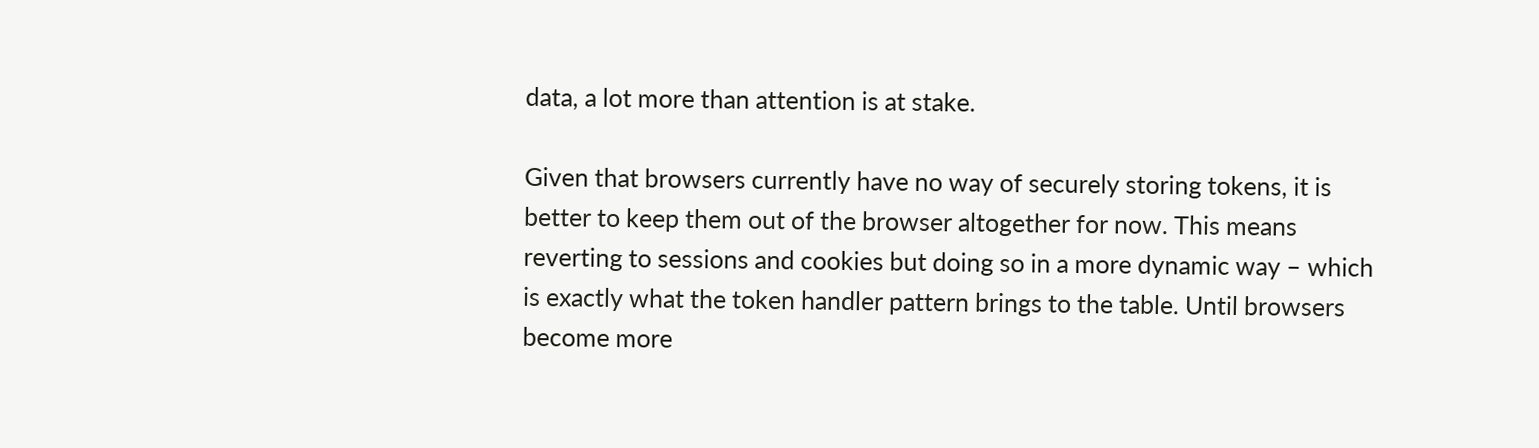data, a lot more than attention is at stake.

Given that browsers currently have no way of securely storing tokens, it is better to keep them out of the browser altogether for now. This means reverting to sessions and cookies but doing so in a more dynamic way – which is exactly what the token handler pattern brings to the table. Until browsers become more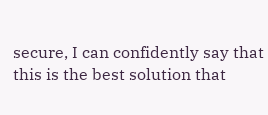secure, I can confidently say that this is the best solution that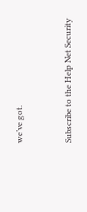we’ve got.


Subscribe to the Help Net Security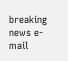breaking news e-mail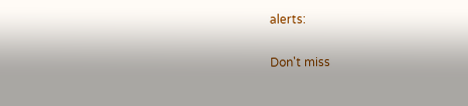alerts:


Don't miss